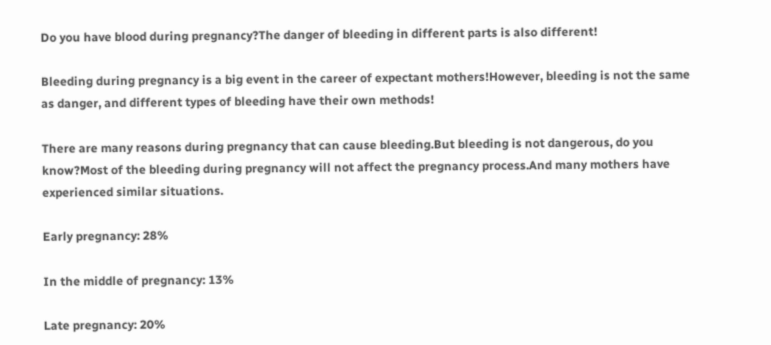Do you have blood during pregnancy?The danger of bleeding in different parts is also different!

Bleeding during pregnancy is a big event in the career of expectant mothers!However, bleeding is not the same as danger, and different types of bleeding have their own methods!

There are many reasons during pregnancy that can cause bleeding.But bleeding is not dangerous, do you know?Most of the bleeding during pregnancy will not affect the pregnancy process.And many mothers have experienced similar situations.

Early pregnancy: 28%

In the middle of pregnancy: 13%

Late pregnancy: 20%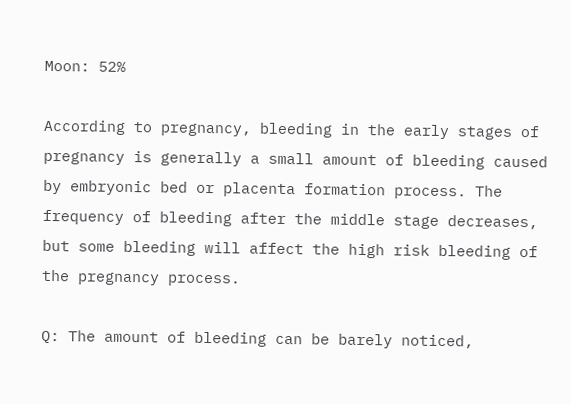Moon: 52%

According to pregnancy, bleeding in the early stages of pregnancy is generally a small amount of bleeding caused by embryonic bed or placenta formation process. The frequency of bleeding after the middle stage decreases, but some bleeding will affect the high risk bleeding of the pregnancy process.

Q: The amount of bleeding can be barely noticed,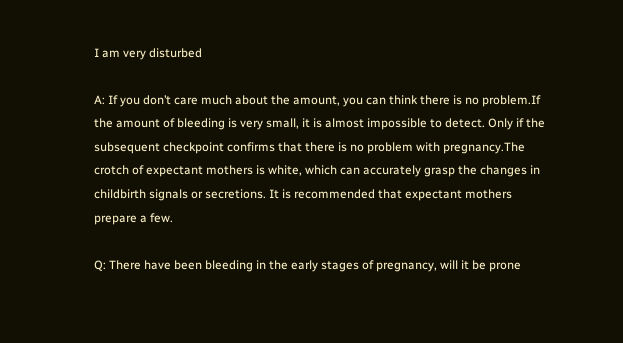I am very disturbed

A: If you don’t care much about the amount, you can think there is no problem.If the amount of bleeding is very small, it is almost impossible to detect. Only if the subsequent checkpoint confirms that there is no problem with pregnancy.The crotch of expectant mothers is white, which can accurately grasp the changes in childbirth signals or secretions. It is recommended that expectant mothers prepare a few.

Q: There have been bleeding in the early stages of pregnancy, will it be prone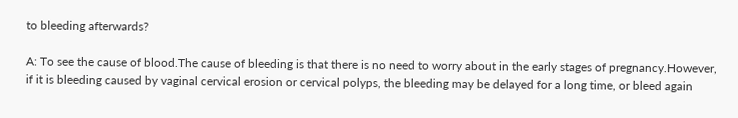to bleeding afterwards?

A: To see the cause of blood.The cause of bleeding is that there is no need to worry about in the early stages of pregnancy.However, if it is bleeding caused by vaginal cervical erosion or cervical polyps, the bleeding may be delayed for a long time, or bleed again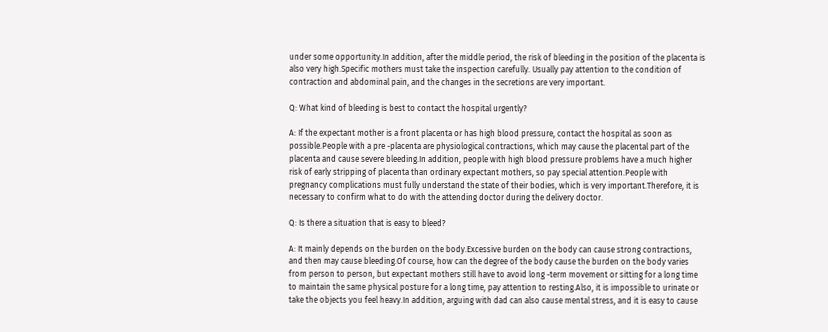under some opportunity.In addition, after the middle period, the risk of bleeding in the position of the placenta is also very high.Specific mothers must take the inspection carefully. Usually pay attention to the condition of contraction and abdominal pain, and the changes in the secretions are very important.

Q: What kind of bleeding is best to contact the hospital urgently?

A: If the expectant mother is a front placenta or has high blood pressure, contact the hospital as soon as possible.People with a pre -placenta are physiological contractions, which may cause the placental part of the placenta and cause severe bleeding.In addition, people with high blood pressure problems have a much higher risk of early stripping of placenta than ordinary expectant mothers, so pay special attention.People with pregnancy complications must fully understand the state of their bodies, which is very important.Therefore, it is necessary to confirm what to do with the attending doctor during the delivery doctor.

Q: Is there a situation that is easy to bleed?

A: It mainly depends on the burden on the body.Excessive burden on the body can cause strong contractions, and then may cause bleeding.Of course, how can the degree of the body cause the burden on the body varies from person to person, but expectant mothers still have to avoid long -term movement or sitting for a long time to maintain the same physical posture for a long time, pay attention to resting.Also, it is impossible to urinate or take the objects you feel heavy.In addition, arguing with dad can also cause mental stress, and it is easy to cause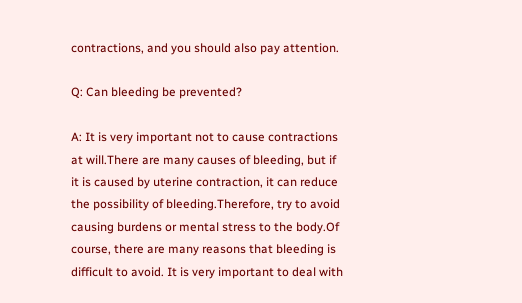contractions, and you should also pay attention.

Q: Can bleeding be prevented?

A: It is very important not to cause contractions at will.There are many causes of bleeding, but if it is caused by uterine contraction, it can reduce the possibility of bleeding.Therefore, try to avoid causing burdens or mental stress to the body.Of course, there are many reasons that bleeding is difficult to avoid. It is very important to deal with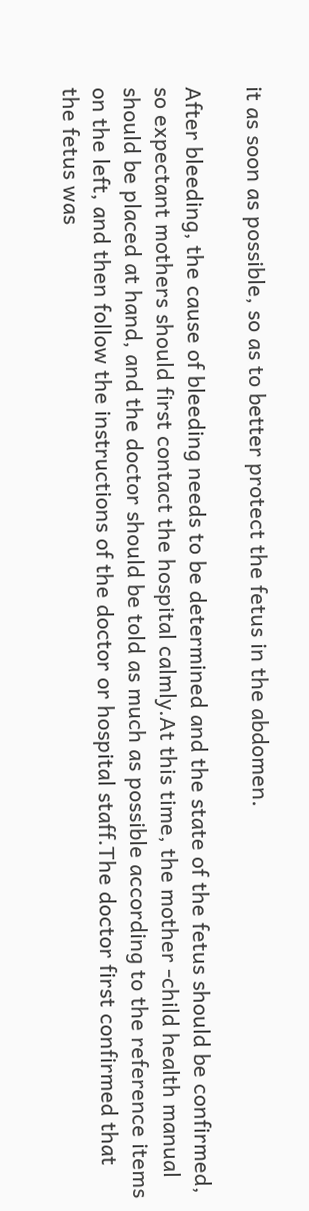it as soon as possible, so as to better protect the fetus in the abdomen.

After bleeding, the cause of bleeding needs to be determined and the state of the fetus should be confirmed, so expectant mothers should first contact the hospital calmly.At this time, the mother -child health manual should be placed at hand, and the doctor should be told as much as possible according to the reference items on the left, and then follow the instructions of the doctor or hospital staff.The doctor first confirmed that the fetus was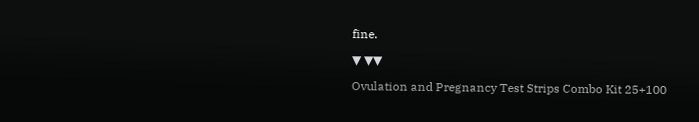fine.

▼ ▼▼

Ovulation and Pregnancy Test Strips Combo Kit 25+100